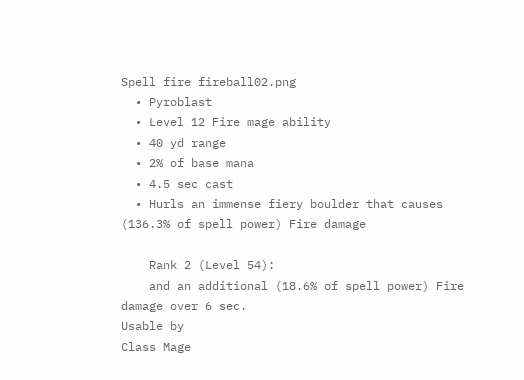Spell fire fireball02.png
  • Pyroblast
  • Level 12 Fire mage ability
  • 40 yd range
  • 2% of base mana
  • 4.5 sec cast
  • Hurls an immense fiery boulder that causes (136.3% of spell power) Fire damage

    Rank 2 (Level 54):
    and an additional (18.6% of spell power) Fire damage over 6 sec.
Usable by
Class Mage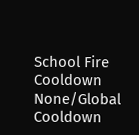School Fire
Cooldown None/Global Cooldown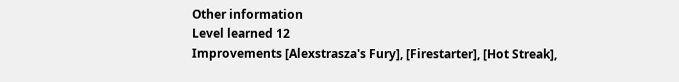Other information
Level learned 12
Improvements [Alexstrasza's Fury], [Firestarter], [Hot Streak],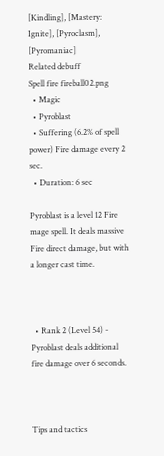[Kindling], [Mastery: Ignite], [Pyroclasm], [Pyromaniac]
Related debuff
Spell fire fireball02.png
  • Magic
  • Pyroblast
  • Suffering (6.2% of spell power) Fire damage every 2 sec.
  • Duration: 6 sec

Pyroblast is a level 12 Fire mage spell. It deals massive Fire direct damage, but with a longer cast time.



  • Rank 2 (Level 54) - Pyroblast deals additional fire damage over 6 seconds.



Tips and tactics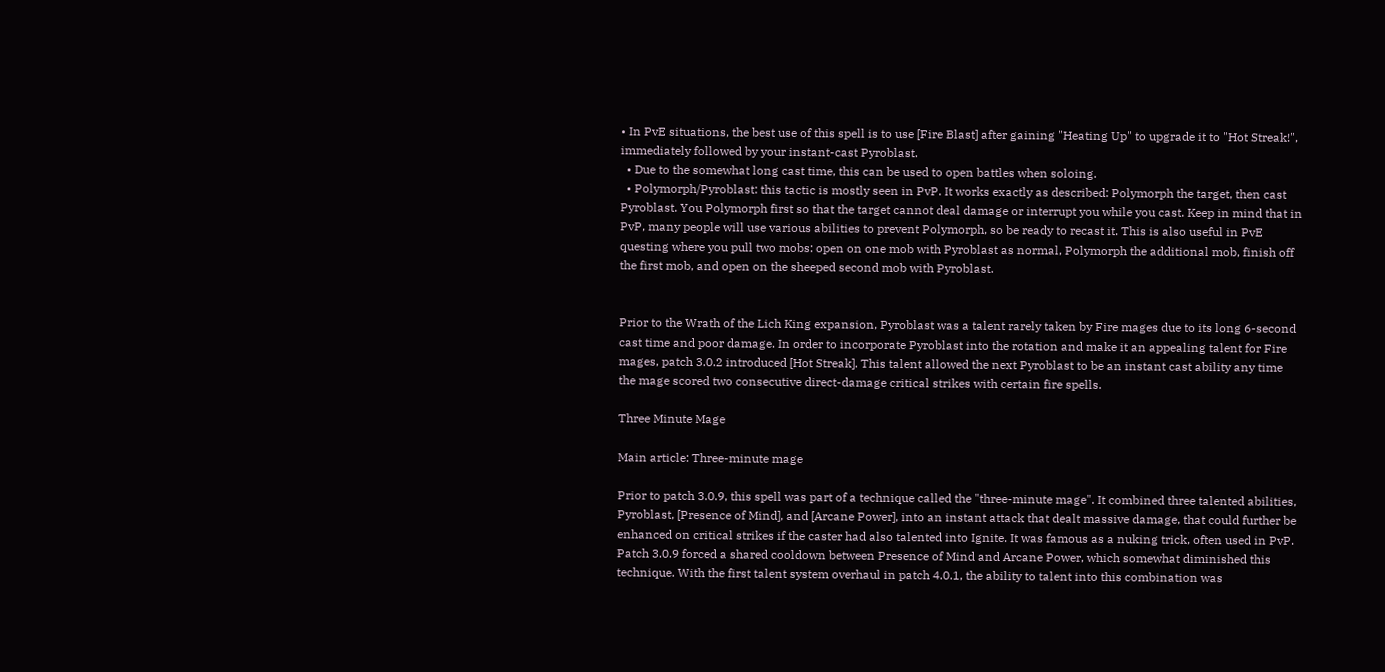• In PvE situations, the best use of this spell is to use [Fire Blast] after gaining "Heating Up" to upgrade it to "Hot Streak!", immediately followed by your instant-cast Pyroblast.
  • Due to the somewhat long cast time, this can be used to open battles when soloing.
  • Polymorph/Pyroblast: this tactic is mostly seen in PvP. It works exactly as described: Polymorph the target, then cast Pyroblast. You Polymorph first so that the target cannot deal damage or interrupt you while you cast. Keep in mind that in PvP, many people will use various abilities to prevent Polymorph, so be ready to recast it. This is also useful in PvE questing where you pull two mobs: open on one mob with Pyroblast as normal, Polymorph the additional mob, finish off the first mob, and open on the sheeped second mob with Pyroblast.


Prior to the Wrath of the Lich King expansion, Pyroblast was a talent rarely taken by Fire mages due to its long 6-second cast time and poor damage. In order to incorporate Pyroblast into the rotation and make it an appealing talent for Fire mages, patch 3.0.2 introduced [Hot Streak]. This talent allowed the next Pyroblast to be an instant cast ability any time the mage scored two consecutive direct-damage critical strikes with certain fire spells.

Three Minute Mage

Main article: Three-minute mage

Prior to patch 3.0.9, this spell was part of a technique called the "three-minute mage". It combined three talented abilities, Pyroblast, [Presence of Mind], and [Arcane Power], into an instant attack that dealt massive damage, that could further be enhanced on critical strikes if the caster had also talented into Ignite. It was famous as a nuking trick, often used in PvP. Patch 3.0.9 forced a shared cooldown between Presence of Mind and Arcane Power, which somewhat diminished this technique. With the first talent system overhaul in patch 4.0.1, the ability to talent into this combination was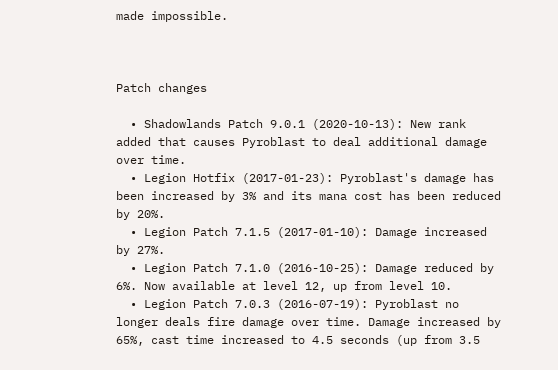made impossible.



Patch changes

  • Shadowlands Patch 9.0.1 (2020-10-13): New rank added that causes Pyroblast to deal additional damage over time.
  • Legion Hotfix (2017-01-23): Pyroblast's damage has been increased by 3% and its mana cost has been reduced by 20%.
  • Legion Patch 7.1.5 (2017-01-10): Damage increased by 27%.
  • Legion Patch 7.1.0 (2016-10-25): Damage reduced by 6%. Now available at level 12, up from level 10.
  • Legion Patch 7.0.3 (2016-07-19): Pyroblast no longer deals fire damage over time. Damage increased by 65%, cast time increased to 4.5 seconds (up from 3.5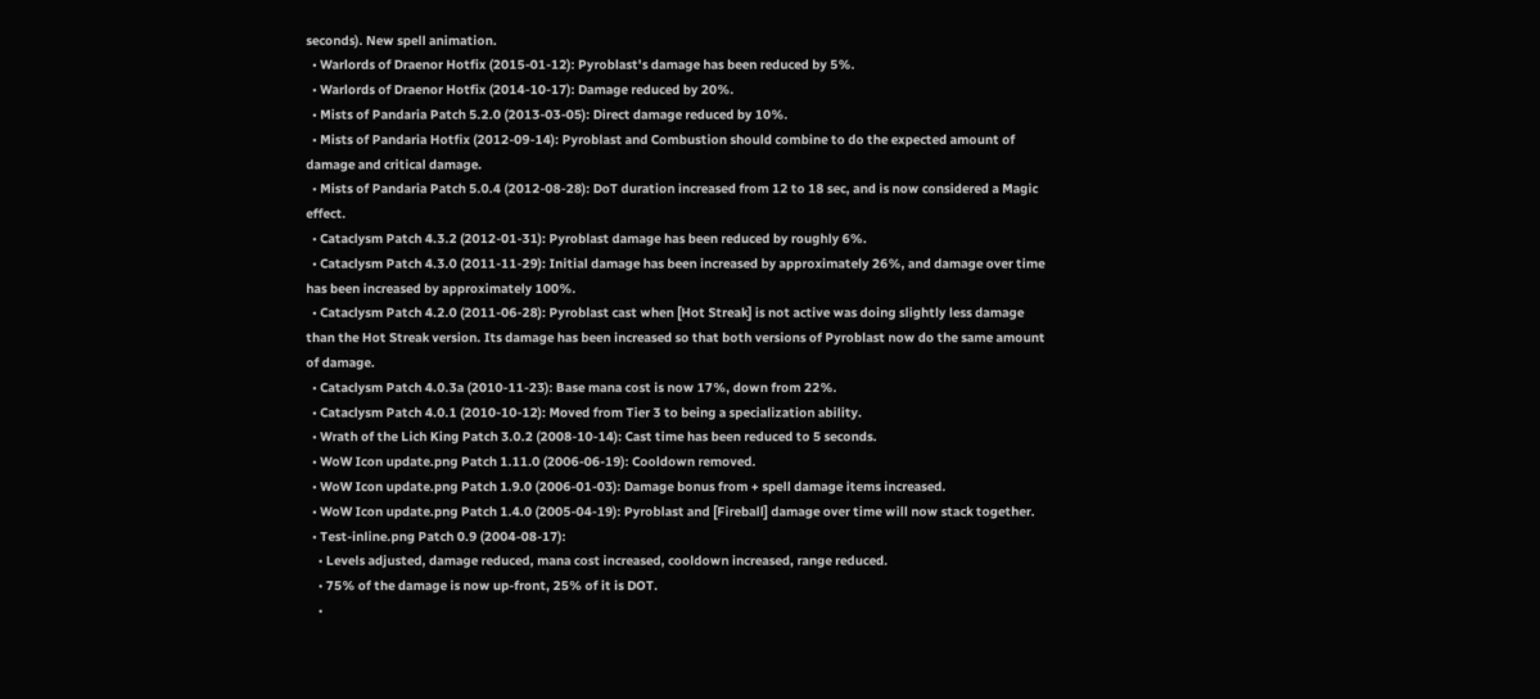seconds). New spell animation.
  • Warlords of Draenor Hotfix (2015-01-12): Pyroblast's damage has been reduced by 5%.
  • Warlords of Draenor Hotfix (2014-10-17): Damage reduced by 20%.
  • Mists of Pandaria Patch 5.2.0 (2013-03-05): Direct damage reduced by 10%.
  • Mists of Pandaria Hotfix (2012-09-14): Pyroblast and Combustion should combine to do the expected amount of damage and critical damage.
  • Mists of Pandaria Patch 5.0.4 (2012-08-28): DoT duration increased from 12 to 18 sec, and is now considered a Magic effect.
  • Cataclysm Patch 4.3.2 (2012-01-31): Pyroblast damage has been reduced by roughly 6%.
  • Cataclysm Patch 4.3.0 (2011-11-29): Initial damage has been increased by approximately 26%, and damage over time has been increased by approximately 100%.
  • Cataclysm Patch 4.2.0 (2011-06-28): Pyroblast cast when [Hot Streak] is not active was doing slightly less damage than the Hot Streak version. Its damage has been increased so that both versions of Pyroblast now do the same amount of damage.
  • Cataclysm Patch 4.0.3a (2010-11-23): Base mana cost is now 17%, down from 22%.
  • Cataclysm Patch 4.0.1 (2010-10-12): Moved from Tier 3 to being a specialization ability.
  • Wrath of the Lich King Patch 3.0.2 (2008-10-14): Cast time has been reduced to 5 seconds.
  • WoW Icon update.png Patch 1.11.0 (2006-06-19): Cooldown removed.
  • WoW Icon update.png Patch 1.9.0 (2006-01-03): Damage bonus from + spell damage items increased.
  • WoW Icon update.png Patch 1.4.0 (2005-04-19): Pyroblast and [Fireball] damage over time will now stack together.
  • Test-inline.png Patch 0.9 (2004-08-17):
    • Levels adjusted, damage reduced, mana cost increased, cooldown increased, range reduced.
    • 75% of the damage is now up-front, 25% of it is DOT.
    •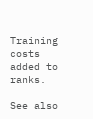Training costs added to ranks.

See also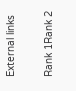External links

Rank 1Rank 2